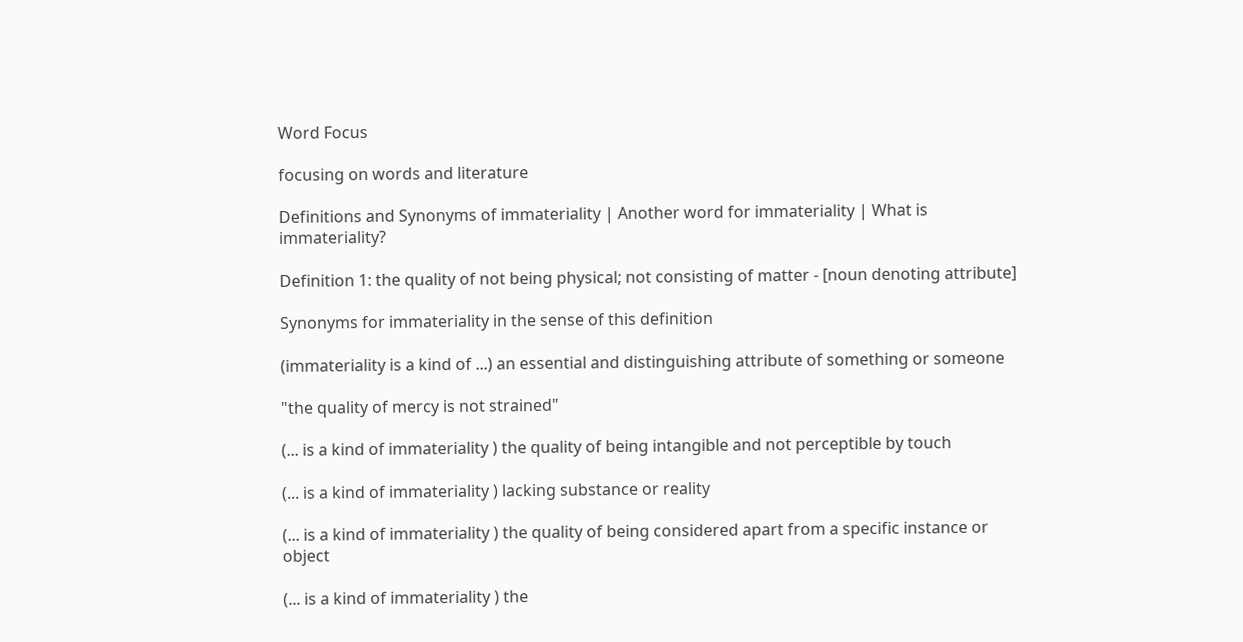Word Focus

focusing on words and literature

Definitions and Synonyms of immateriality | Another word for immateriality | What is immateriality?

Definition 1: the quality of not being physical; not consisting of matter - [noun denoting attribute]

Synonyms for immateriality in the sense of this definition

(immateriality is a kind of ...) an essential and distinguishing attribute of something or someone

"the quality of mercy is not strained"

(... is a kind of immateriality ) the quality of being intangible and not perceptible by touch

(... is a kind of immateriality ) lacking substance or reality

(... is a kind of immateriality ) the quality of being considered apart from a specific instance or object

(... is a kind of immateriality ) the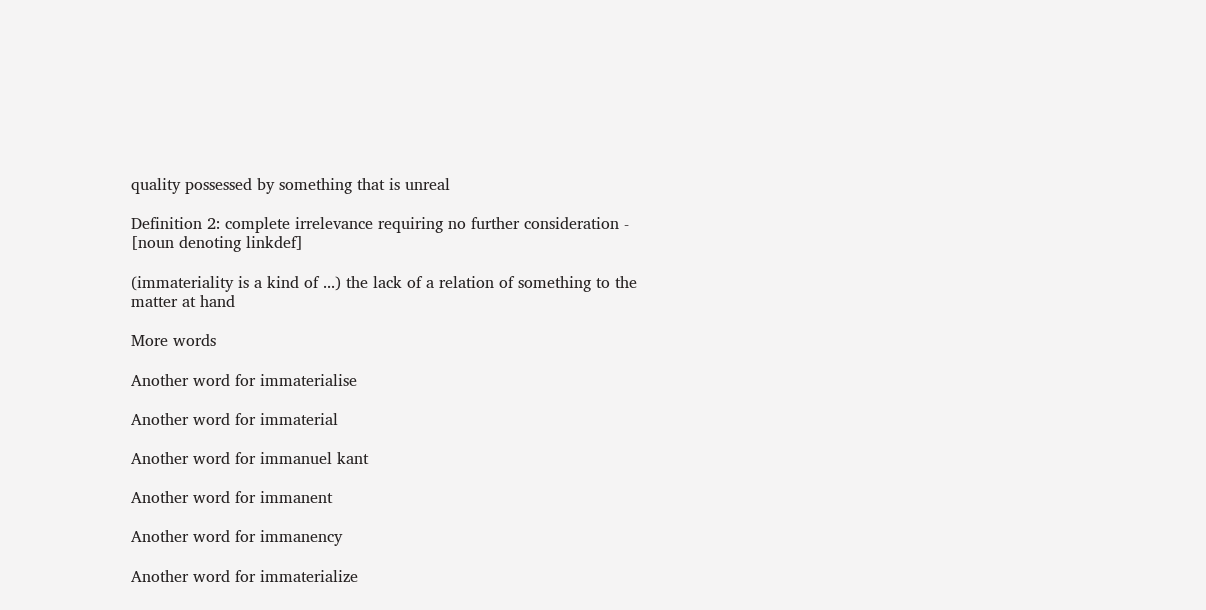quality possessed by something that is unreal

Definition 2: complete irrelevance requiring no further consideration - [noun denoting linkdef]

(immateriality is a kind of ...) the lack of a relation of something to the matter at hand

More words

Another word for immaterialise

Another word for immaterial

Another word for immanuel kant

Another word for immanent

Another word for immanency

Another word for immaterialize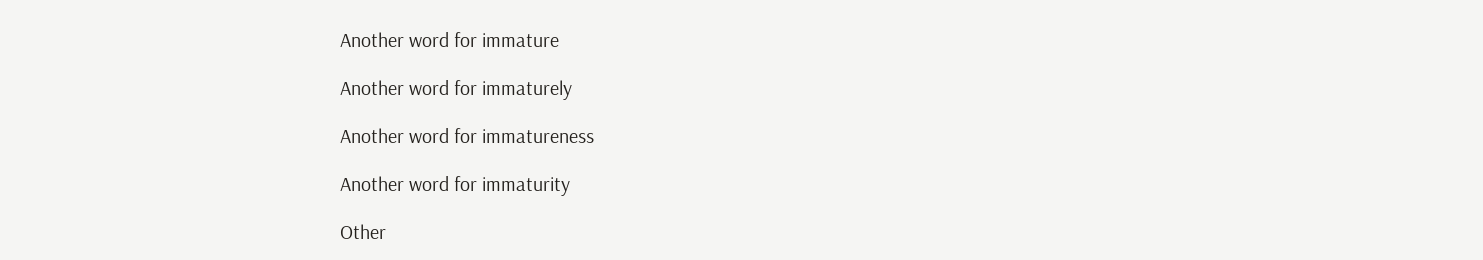Another word for immature

Another word for immaturely

Another word for immatureness

Another word for immaturity

Other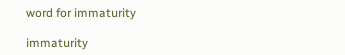word for immaturity

immaturity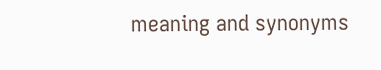meaning and synonyms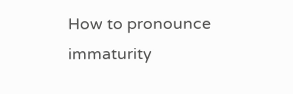How to pronounce immaturity